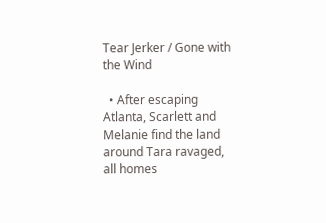Tear Jerker / Gone with the Wind

  • After escaping Atlanta, Scarlett and Melanie find the land around Tara ravaged, all homes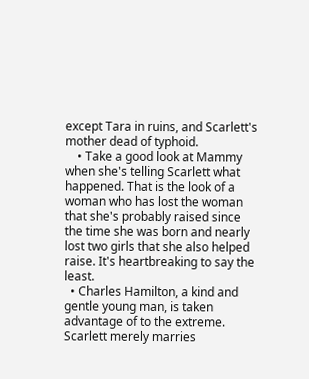except Tara in ruins, and Scarlett's mother dead of typhoid.
    • Take a good look at Mammy when she's telling Scarlett what happened. That is the look of a woman who has lost the woman that she's probably raised since the time she was born and nearly lost two girls that she also helped raise. It's heartbreaking to say the least.
  • Charles Hamilton, a kind and gentle young man, is taken advantage of to the extreme. Scarlett merely marries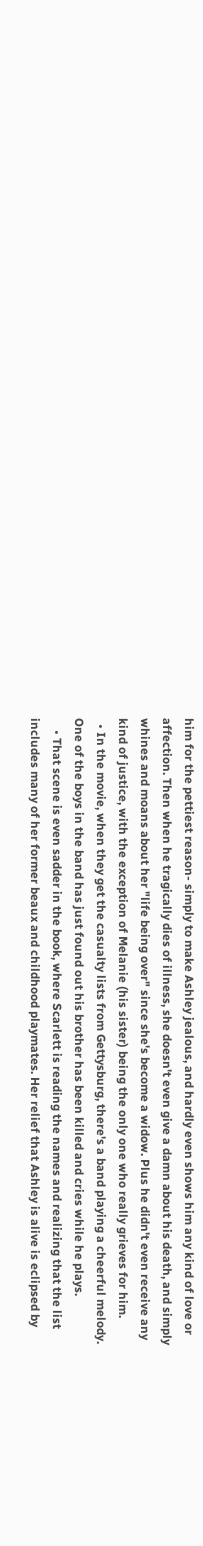him for the pettiest reason- simply to make Ashley jealous, and hardly even shows him any kind of love or affection. Then when he tragically dies of illness, she doesn't even give a damn about his death, and simply whines and moans about her "life being over" since she's become a widow. Plus he didn't even receive any kind of justice, with the exception of Melanie (his sister) being the only one who really grieves for him.
  • In the movie, when they get the casualty lists from Gettysburg, there's a band playing a cheerful melody. One of the boys in the band has just found out his brother has been killed and cries while he plays.
    • That scene is even sadder in the book, where Scarlett is reading the names and realizing that the list includes many of her former beaux and childhood playmates. Her relief that Ashley is alive is eclipsed by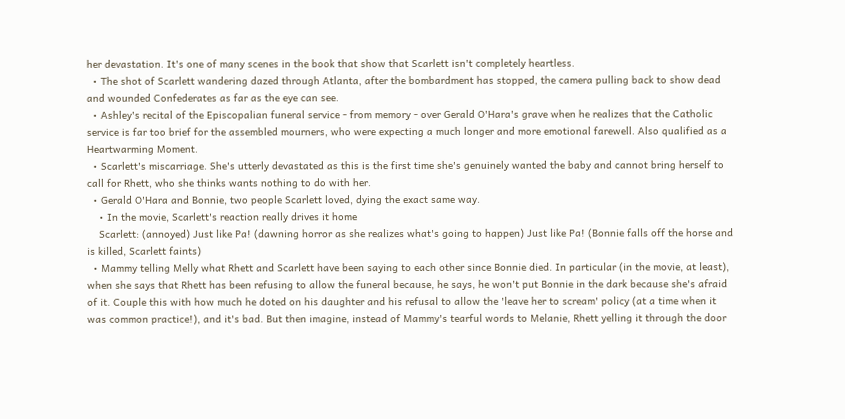her devastation. It's one of many scenes in the book that show that Scarlett isn't completely heartless.
  • The shot of Scarlett wandering dazed through Atlanta, after the bombardment has stopped, the camera pulling back to show dead and wounded Confederates as far as the eye can see.
  • Ashley's recital of the Episcopalian funeral service - from memory - over Gerald O'Hara's grave when he realizes that the Catholic service is far too brief for the assembled mourners, who were expecting a much longer and more emotional farewell. Also qualified as a Heartwarming Moment.
  • Scarlett's miscarriage. She's utterly devastated as this is the first time she's genuinely wanted the baby and cannot bring herself to call for Rhett, who she thinks wants nothing to do with her.
  • Gerald O'Hara and Bonnie, two people Scarlett loved, dying the exact same way.
    • In the movie, Scarlett's reaction really drives it home
    Scarlett: (annoyed) Just like Pa! (dawning horror as she realizes what's going to happen) Just like Pa! (Bonnie falls off the horse and is killed, Scarlett faints)
  • Mammy telling Melly what Rhett and Scarlett have been saying to each other since Bonnie died. In particular (in the movie, at least), when she says that Rhett has been refusing to allow the funeral because, he says, he won't put Bonnie in the dark because she's afraid of it. Couple this with how much he doted on his daughter and his refusal to allow the 'leave her to scream' policy (at a time when it was common practice!), and it's bad. But then imagine, instead of Mammy's tearful words to Melanie, Rhett yelling it through the door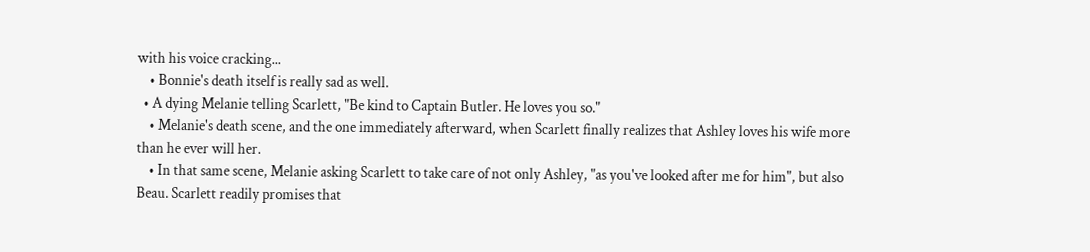with his voice cracking...
    • Bonnie's death itself is really sad as well.
  • A dying Melanie telling Scarlett, "Be kind to Captain Butler. He loves you so."
    • Melanie's death scene, and the one immediately afterward, when Scarlett finally realizes that Ashley loves his wife more than he ever will her.
    • In that same scene, Melanie asking Scarlett to take care of not only Ashley, "as you've looked after me for him", but also Beau. Scarlett readily promises that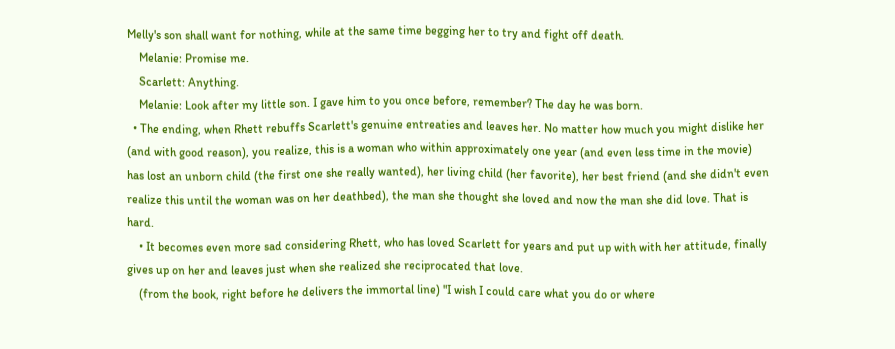Melly's son shall want for nothing, while at the same time begging her to try and fight off death.
    Melanie: Promise me.
    Scarlett: Anything.
    Melanie: Look after my little son. I gave him to you once before, remember? The day he was born.
  • The ending, when Rhett rebuffs Scarlett's genuine entreaties and leaves her. No matter how much you might dislike her (and with good reason), you realize, this is a woman who within approximately one year (and even less time in the movie) has lost an unborn child (the first one she really wanted), her living child (her favorite), her best friend (and she didn't even realize this until the woman was on her deathbed), the man she thought she loved and now the man she did love. That is hard.
    • It becomes even more sad considering Rhett, who has loved Scarlett for years and put up with with her attitude, finally gives up on her and leaves just when she realized she reciprocated that love.
    (from the book, right before he delivers the immortal line) "I wish I could care what you do or where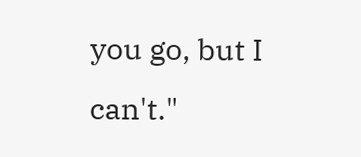you go, but I can't."